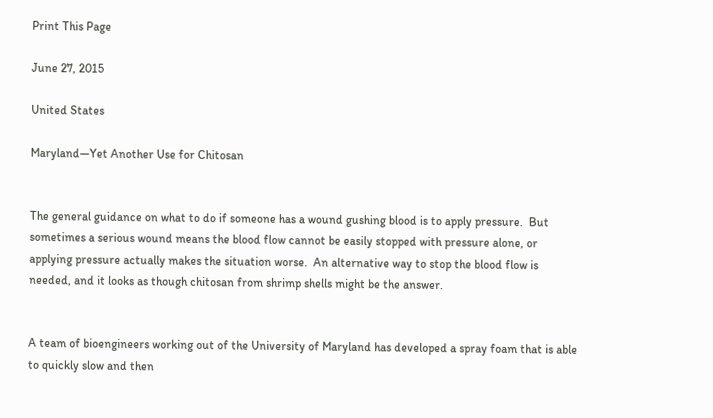Print This Page

June 27, 2015

United States

Maryland—Yet Another Use for Chitosan


The general guidance on what to do if someone has a wound gushing blood is to apply pressure.  But sometimes a serious wound means the blood flow cannot be easily stopped with pressure alone, or applying pressure actually makes the situation worse.  An alternative way to stop the blood flow is needed, and it looks as though chitosan from shrimp shells might be the answer.


A team of bioengineers working out of the University of Maryland has developed a spray foam that is able to quickly slow and then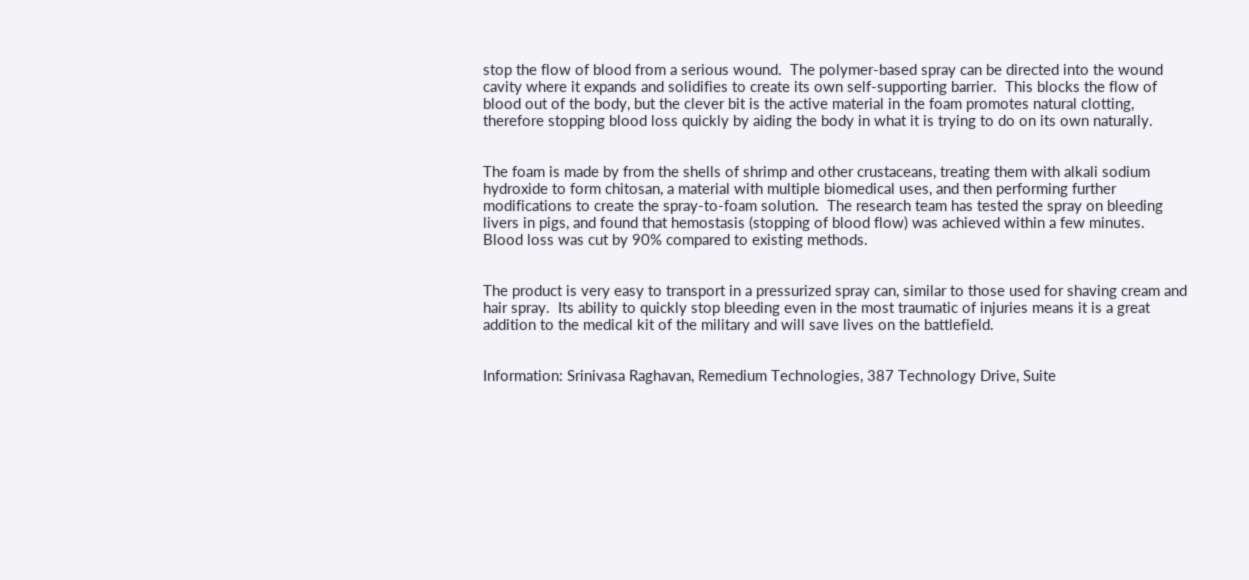stop the flow of blood from a serious wound.  The polymer-based spray can be directed into the wound cavity where it expands and solidifies to create its own self-supporting barrier.  This blocks the flow of blood out of the body, but the clever bit is the active material in the foam promotes natural clotting, therefore stopping blood loss quickly by aiding the body in what it is trying to do on its own naturally.


The foam is made by from the shells of shrimp and other crustaceans, treating them with alkali sodium hydroxide to form chitosan, a material with multiple biomedical uses, and then performing further modifications to create the spray-to-foam solution.  The research team has tested the spray on bleeding livers in pigs, and found that hemostasis (stopping of blood flow) was achieved within a few minutes.  Blood loss was cut by 90% compared to existing methods.


The product is very easy to transport in a pressurized spray can, similar to those used for shaving cream and hair spray.  Its ability to quickly stop bleeding even in the most traumatic of injuries means it is a great addition to the medical kit of the military and will save lives on the battlefield.


Information: Srinivasa Raghavan, Remedium Technologies, 387 Technology Drive, Suite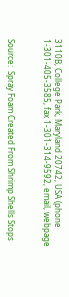3110B, College Park, Maryland 20742, USA (phone 1-301-405-3585, fax 1-301-314-9592, email, webpage


Source:  Spray Foam Created From Shrimp Shells Stops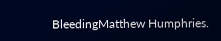BleedingMatthew Humphries.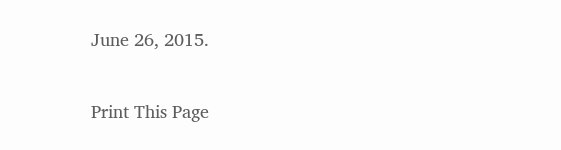June 26, 2015.

Print This Page